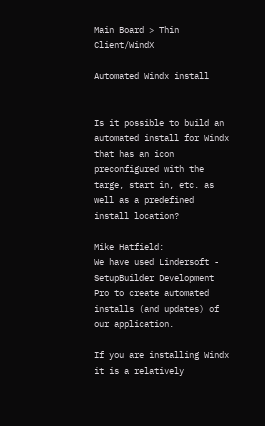Main Board > Thin Client/WindX

Automated Windx install


Is it possible to build an automated install for Windx that has an icon preconfigured with the targe, start in, etc. as well as a predefined install location?

Mike Hatfield:
We have used Lindersoft - SetupBuilder Development Pro to create automated installs (and updates) of our application.

If you are installing Windx it is a relatively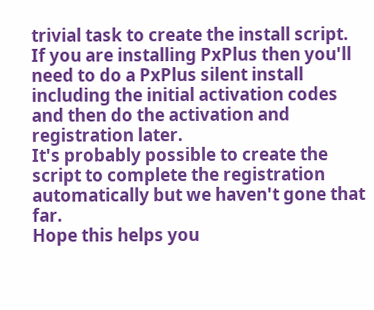trivial task to create the install script.
If you are installing PxPlus then you'll need to do a PxPlus silent install including the initial activation codes and then do the activation and registration later.
It's probably possible to create the script to complete the registration automatically but we haven't gone that far.
Hope this helps you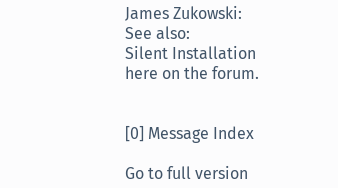James Zukowski:
See also:
Silent Installation
here on the forum.


[0] Message Index

Go to full version